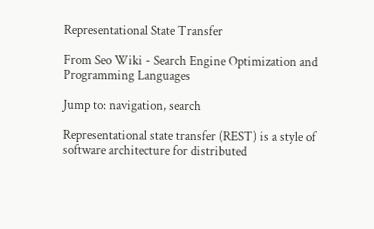Representational State Transfer

From Seo Wiki - Search Engine Optimization and Programming Languages

Jump to: navigation, search

Representational state transfer (REST) is a style of software architecture for distributed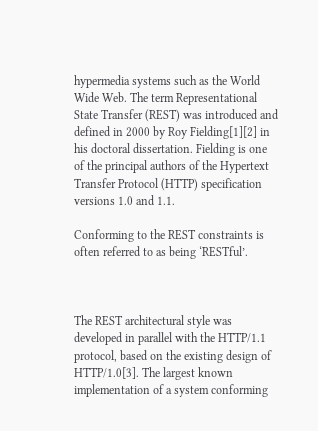hypermedia systems such as the World Wide Web. The term Representational State Transfer (REST) was introduced and defined in 2000 by Roy Fielding[1][2] in his doctoral dissertation. Fielding is one of the principal authors of the Hypertext Transfer Protocol (HTTP) specification versions 1.0 and 1.1.

Conforming to the REST constraints is often referred to as being ‘RESTful’.



The REST architectural style was developed in parallel with the HTTP/1.1 protocol, based on the existing design of HTTP/1.0[3]. The largest known implementation of a system conforming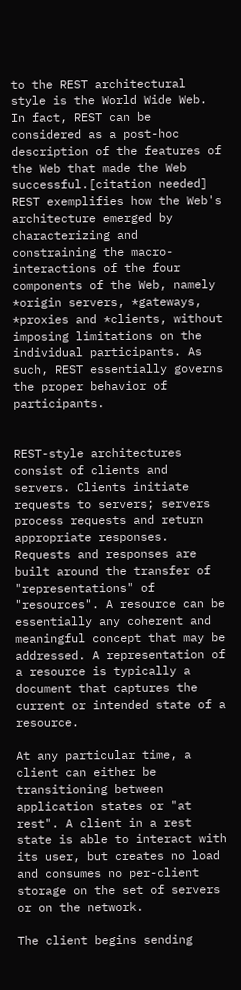to the REST architectural style is the World Wide Web. In fact, REST can be considered as a post-hoc description of the features of the Web that made the Web successful.[citation needed] REST exemplifies how the Web's architecture emerged by characterizing and constraining the macro-interactions of the four components of the Web, namely *origin servers, *gateways, *proxies and *clients, without imposing limitations on the individual participants. As such, REST essentially governs the proper behavior of participants.


REST-style architectures consist of clients and servers. Clients initiate requests to servers; servers process requests and return appropriate responses. Requests and responses are built around the transfer of "representations" of "resources". A resource can be essentially any coherent and meaningful concept that may be addressed. A representation of a resource is typically a document that captures the current or intended state of a resource.

At any particular time, a client can either be transitioning between application states or "at rest". A client in a rest state is able to interact with its user, but creates no load and consumes no per-client storage on the set of servers or on the network.

The client begins sending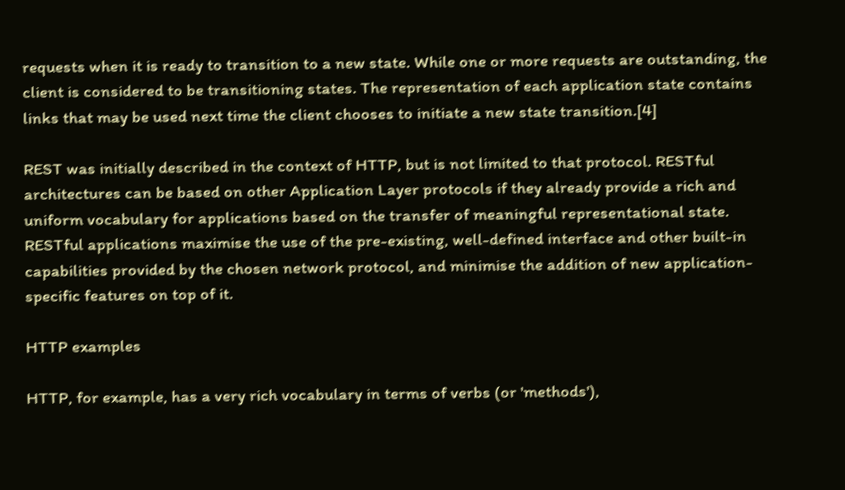requests when it is ready to transition to a new state. While one or more requests are outstanding, the client is considered to be transitioning states. The representation of each application state contains links that may be used next time the client chooses to initiate a new state transition.[4]

REST was initially described in the context of HTTP, but is not limited to that protocol. RESTful architectures can be based on other Application Layer protocols if they already provide a rich and uniform vocabulary for applications based on the transfer of meaningful representational state. RESTful applications maximise the use of the pre-existing, well-defined interface and other built-in capabilities provided by the chosen network protocol, and minimise the addition of new application-specific features on top of it.

HTTP examples

HTTP, for example, has a very rich vocabulary in terms of verbs (or 'methods'),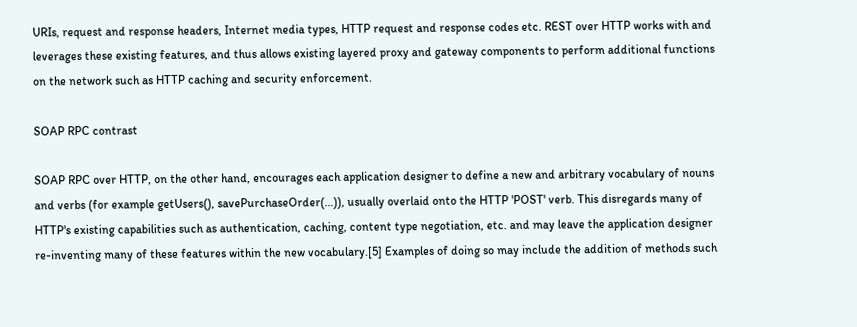URIs, request and response headers, Internet media types, HTTP request and response codes etc. REST over HTTP works with and leverages these existing features, and thus allows existing layered proxy and gateway components to perform additional functions on the network such as HTTP caching and security enforcement.

SOAP RPC contrast

SOAP RPC over HTTP, on the other hand, encourages each application designer to define a new and arbitrary vocabulary of nouns and verbs (for example getUsers(), savePurchaseOrder(...)), usually overlaid onto the HTTP 'POST' verb. This disregards many of HTTP's existing capabilities such as authentication, caching, content type negotiation, etc. and may leave the application designer re-inventing many of these features within the new vocabulary.[5] Examples of doing so may include the addition of methods such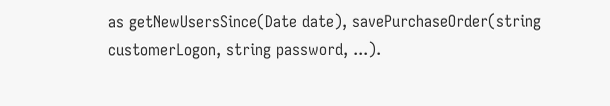as getNewUsersSince(Date date), savePurchaseOrder(string customerLogon, string password, ...).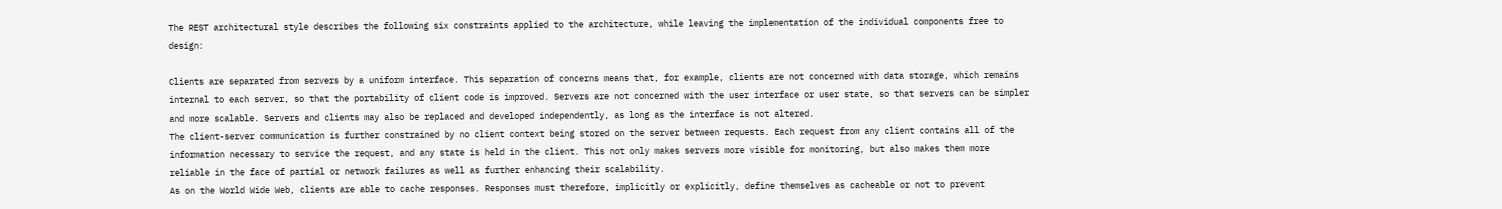The REST architectural style describes the following six constraints applied to the architecture, while leaving the implementation of the individual components free to design:

Clients are separated from servers by a uniform interface. This separation of concerns means that, for example, clients are not concerned with data storage, which remains internal to each server, so that the portability of client code is improved. Servers are not concerned with the user interface or user state, so that servers can be simpler and more scalable. Servers and clients may also be replaced and developed independently, as long as the interface is not altered.
The client-server communication is further constrained by no client context being stored on the server between requests. Each request from any client contains all of the information necessary to service the request, and any state is held in the client. This not only makes servers more visible for monitoring, but also makes them more reliable in the face of partial or network failures as well as further enhancing their scalability.
As on the World Wide Web, clients are able to cache responses. Responses must therefore, implicitly or explicitly, define themselves as cacheable or not to prevent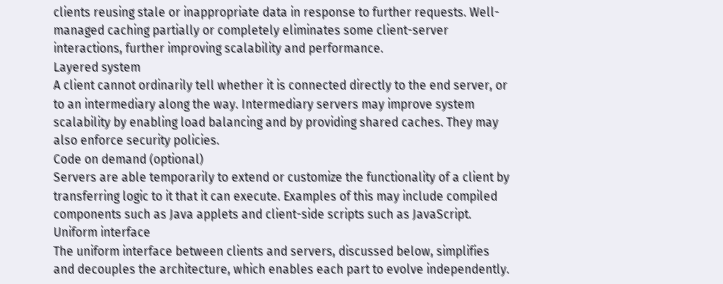clients reusing stale or inappropriate data in response to further requests. Well-managed caching partially or completely eliminates some client-server interactions, further improving scalability and performance.
Layered system
A client cannot ordinarily tell whether it is connected directly to the end server, or to an intermediary along the way. Intermediary servers may improve system scalability by enabling load balancing and by providing shared caches. They may also enforce security policies.
Code on demand (optional)
Servers are able temporarily to extend or customize the functionality of a client by transferring logic to it that it can execute. Examples of this may include compiled components such as Java applets and client-side scripts such as JavaScript.
Uniform interface
The uniform interface between clients and servers, discussed below, simplifies and decouples the architecture, which enables each part to evolve independently.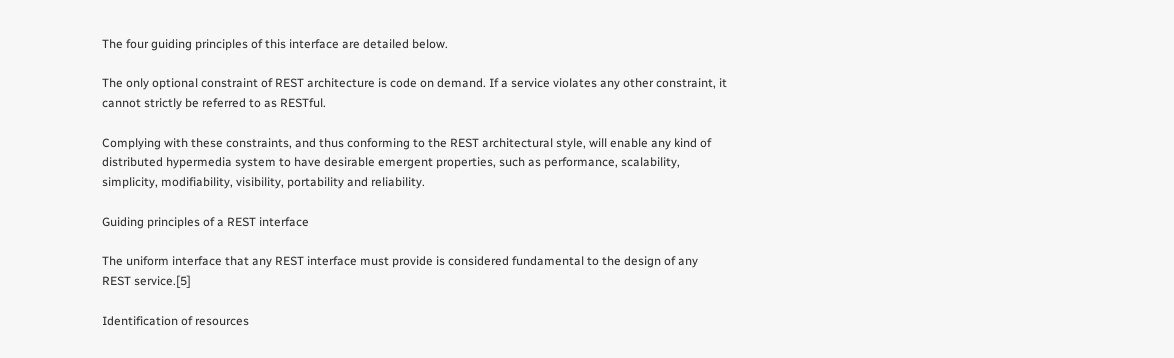The four guiding principles of this interface are detailed below.

The only optional constraint of REST architecture is code on demand. If a service violates any other constraint, it cannot strictly be referred to as RESTful.

Complying with these constraints, and thus conforming to the REST architectural style, will enable any kind of distributed hypermedia system to have desirable emergent properties, such as performance, scalability, simplicity, modifiability, visibility, portability and reliability.

Guiding principles of a REST interface

The uniform interface that any REST interface must provide is considered fundamental to the design of any REST service.[5]

Identification of resources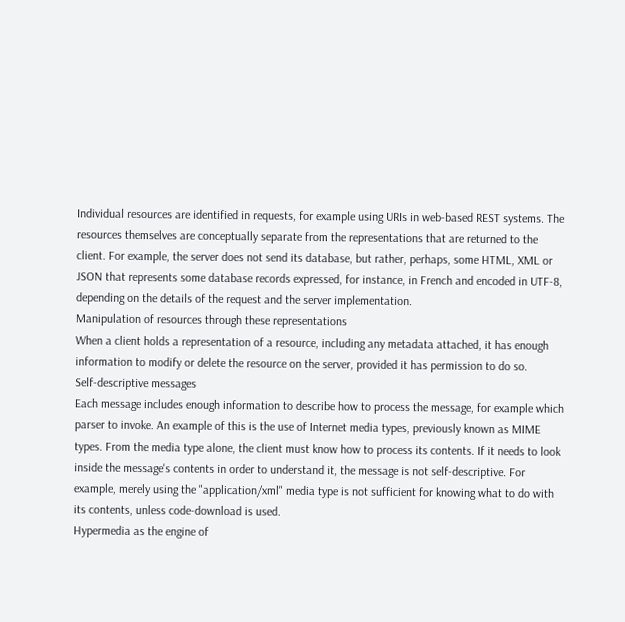Individual resources are identified in requests, for example using URIs in web-based REST systems. The resources themselves are conceptually separate from the representations that are returned to the client. For example, the server does not send its database, but rather, perhaps, some HTML, XML or JSON that represents some database records expressed, for instance, in French and encoded in UTF-8, depending on the details of the request and the server implementation.
Manipulation of resources through these representations
When a client holds a representation of a resource, including any metadata attached, it has enough information to modify or delete the resource on the server, provided it has permission to do so.
Self-descriptive messages
Each message includes enough information to describe how to process the message, for example which parser to invoke. An example of this is the use of Internet media types, previously known as MIME types. From the media type alone, the client must know how to process its contents. If it needs to look inside the message's contents in order to understand it, the message is not self-descriptive. For example, merely using the "application/xml" media type is not sufficient for knowing what to do with its contents, unless code-download is used.
Hypermedia as the engine of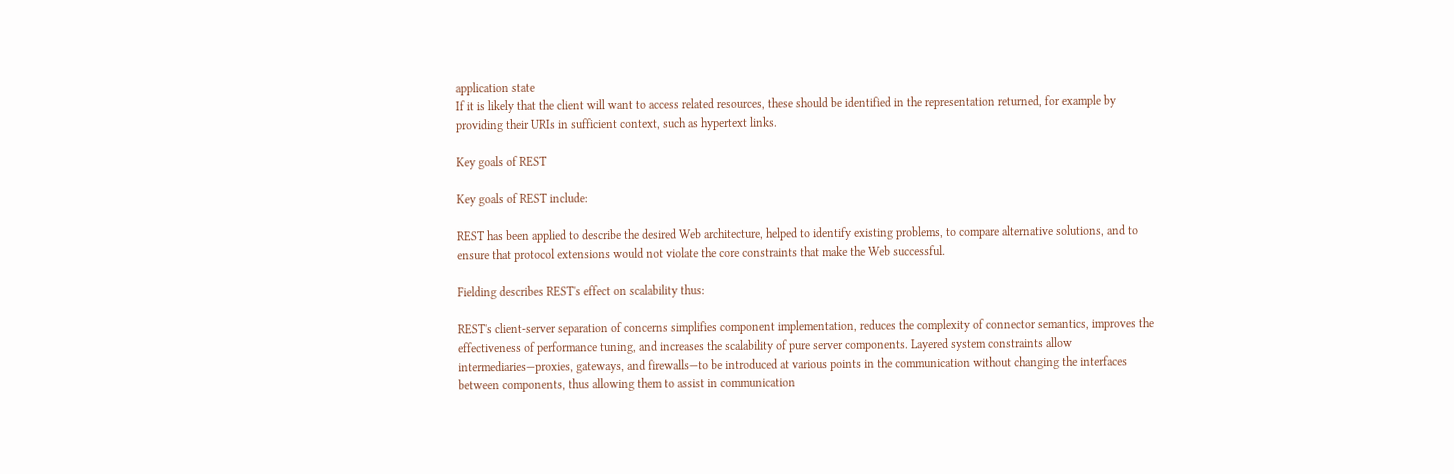application state
If it is likely that the client will want to access related resources, these should be identified in the representation returned, for example by providing their URIs in sufficient context, such as hypertext links.

Key goals of REST

Key goals of REST include:

REST has been applied to describe the desired Web architecture, helped to identify existing problems, to compare alternative solutions, and to ensure that protocol extensions would not violate the core constraints that make the Web successful.

Fielding describes REST's effect on scalability thus:

REST's client-server separation of concerns simplifies component implementation, reduces the complexity of connector semantics, improves the effectiveness of performance tuning, and increases the scalability of pure server components. Layered system constraints allow intermediaries—proxies, gateways, and firewalls—to be introduced at various points in the communication without changing the interfaces between components, thus allowing them to assist in communication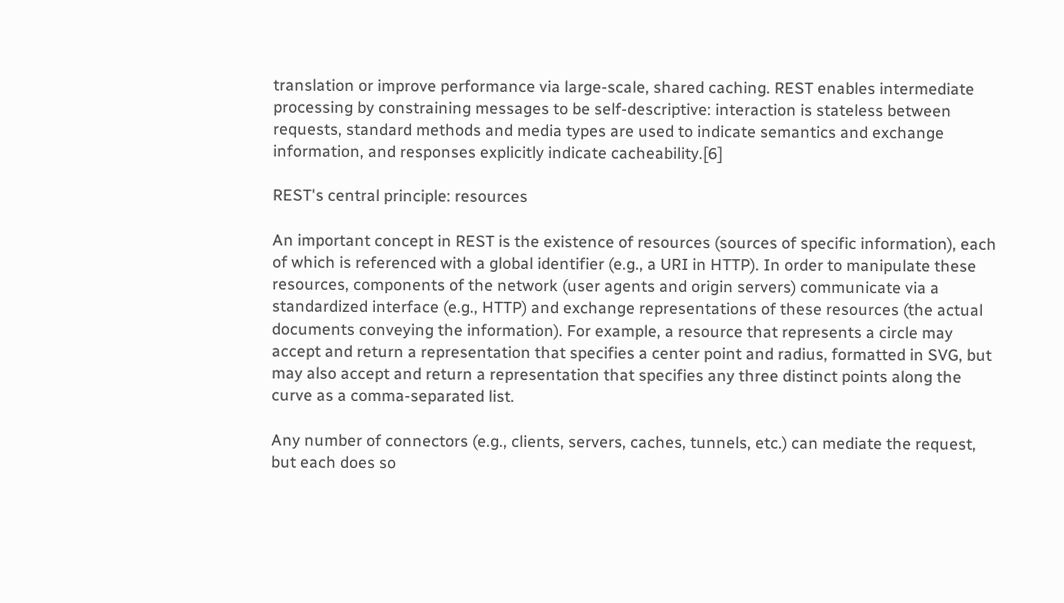translation or improve performance via large-scale, shared caching. REST enables intermediate processing by constraining messages to be self-descriptive: interaction is stateless between requests, standard methods and media types are used to indicate semantics and exchange information, and responses explicitly indicate cacheability.[6]

REST's central principle: resources

An important concept in REST is the existence of resources (sources of specific information), each of which is referenced with a global identifier (e.g., a URI in HTTP). In order to manipulate these resources, components of the network (user agents and origin servers) communicate via a standardized interface (e.g., HTTP) and exchange representations of these resources (the actual documents conveying the information). For example, a resource that represents a circle may accept and return a representation that specifies a center point and radius, formatted in SVG, but may also accept and return a representation that specifies any three distinct points along the curve as a comma-separated list.

Any number of connectors (e.g., clients, servers, caches, tunnels, etc.) can mediate the request, but each does so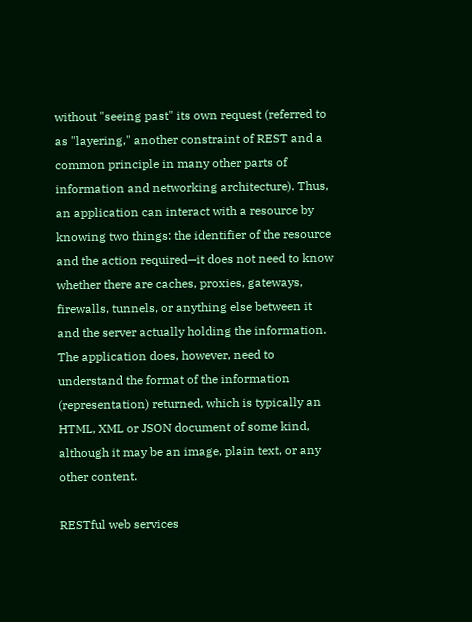without "seeing past" its own request (referred to as "layering," another constraint of REST and a common principle in many other parts of information and networking architecture). Thus, an application can interact with a resource by knowing two things: the identifier of the resource and the action required—it does not need to know whether there are caches, proxies, gateways, firewalls, tunnels, or anything else between it and the server actually holding the information. The application does, however, need to understand the format of the information (representation) returned, which is typically an HTML, XML or JSON document of some kind, although it may be an image, plain text, or any other content.

RESTful web services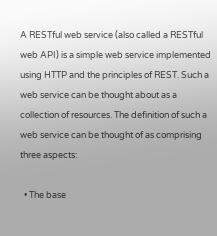A RESTful web service (also called a RESTful web API) is a simple web service implemented using HTTP and the principles of REST. Such a web service can be thought about as a collection of resources. The definition of such a web service can be thought of as comprising three aspects:

  • The base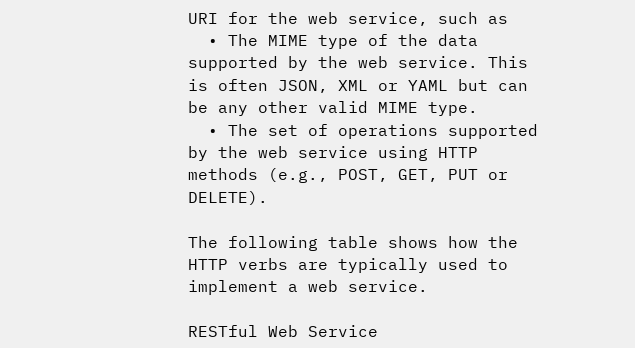URI for the web service, such as
  • The MIME type of the data supported by the web service. This is often JSON, XML or YAML but can be any other valid MIME type.
  • The set of operations supported by the web service using HTTP methods (e.g., POST, GET, PUT or DELETE).

The following table shows how the HTTP verbs are typically used to implement a web service.

RESTful Web Service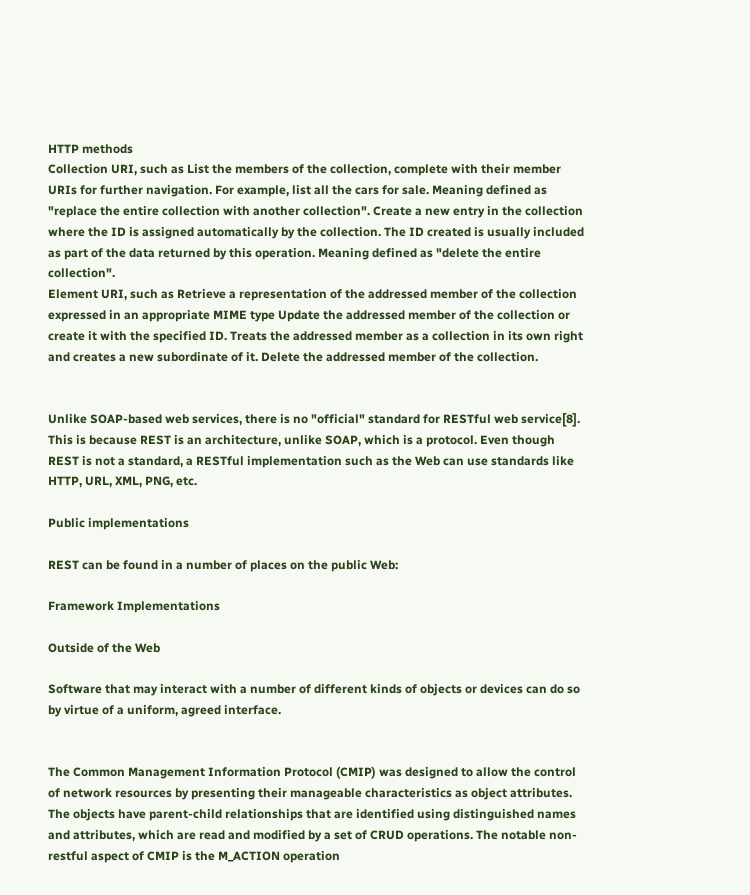HTTP methods
Collection URI, such as List the members of the collection, complete with their member URIs for further navigation. For example, list all the cars for sale. Meaning defined as "replace the entire collection with another collection". Create a new entry in the collection where the ID is assigned automatically by the collection. The ID created is usually included as part of the data returned by this operation. Meaning defined as "delete the entire collection".
Element URI, such as Retrieve a representation of the addressed member of the collection expressed in an appropriate MIME type Update the addressed member of the collection or create it with the specified ID. Treats the addressed member as a collection in its own right and creates a new subordinate of it. Delete the addressed member of the collection.


Unlike SOAP-based web services, there is no "official" standard for RESTful web service[8]. This is because REST is an architecture, unlike SOAP, which is a protocol. Even though REST is not a standard, a RESTful implementation such as the Web can use standards like HTTP, URL, XML, PNG, etc.

Public implementations

REST can be found in a number of places on the public Web:

Framework Implementations

Outside of the Web

Software that may interact with a number of different kinds of objects or devices can do so by virtue of a uniform, agreed interface.


The Common Management Information Protocol (CMIP) was designed to allow the control of network resources by presenting their manageable characteristics as object attributes. The objects have parent-child relationships that are identified using distinguished names and attributes, which are read and modified by a set of CRUD operations. The notable non-restful aspect of CMIP is the M_ACTION operation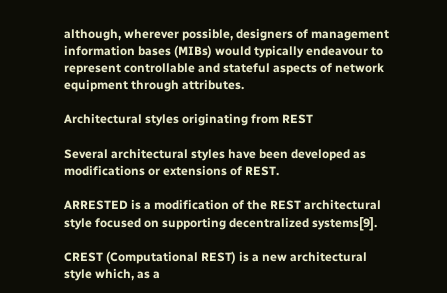although, wherever possible, designers of management information bases (MIBs) would typically endeavour to represent controllable and stateful aspects of network equipment through attributes.

Architectural styles originating from REST

Several architectural styles have been developed as modifications or extensions of REST.

ARRESTED is a modification of the REST architectural style focused on supporting decentralized systems[9].

CREST (Computational REST) is a new architectural style which, as a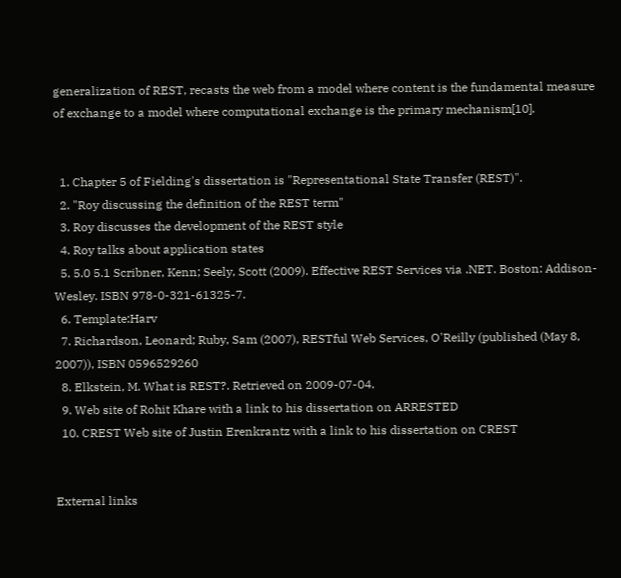generalization of REST, recasts the web from a model where content is the fundamental measure of exchange to a model where computational exchange is the primary mechanism[10].


  1. Chapter 5 of Fielding's dissertation is "Representational State Transfer (REST)".
  2. "Roy discussing the definition of the REST term"
  3. Roy discusses the development of the REST style
  4. Roy talks about application states
  5. 5.0 5.1 Scribner, Kenn; Seely, Scott (2009). Effective REST Services via .NET. Boston: Addison-Wesley. ISBN 978-0-321-61325-7.
  6. Template:Harv
  7. Richardson, Leonard; Ruby, Sam (2007), RESTful Web Services, O'Reilly (published (May 8, 2007)), ISBN 0596529260
  8. Elkstein, M. What is REST?. Retrieved on 2009-07-04.
  9. Web site of Rohit Khare with a link to his dissertation on ARRESTED
  10. CREST Web site of Justin Erenkrantz with a link to his dissertation on CREST


External links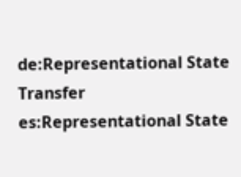de:Representational State Transfer es:Representational State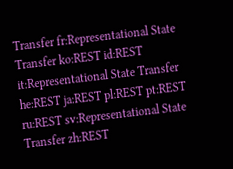Transfer fr:Representational State Transfer ko:REST id:REST it:Representational State Transfer he:REST ja:REST pl:REST pt:REST ru:REST sv:Representational State Transfer zh:REST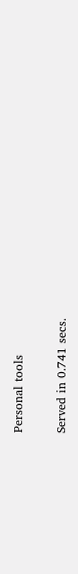Personal tools

Served in 0.741 secs.